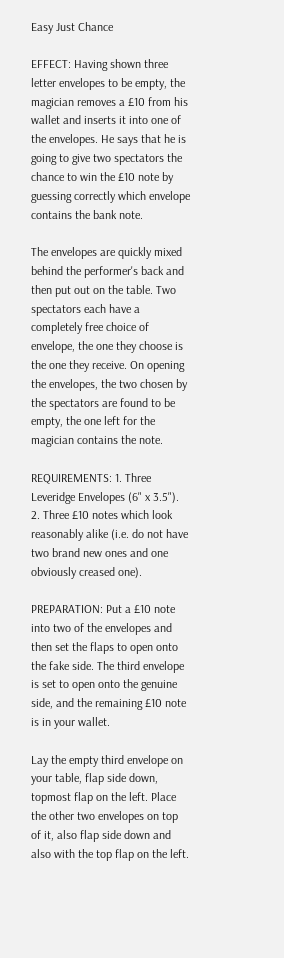Easy Just Chance

EFFECT: Having shown three letter envelopes to be empty, the magician removes a £10 from his wallet and inserts it into one of the envelopes. He says that he is going to give two spectators the chance to win the £10 note by guessing correctly which envelope contains the bank note.

The envelopes are quickly mixed behind the performer's back and then put out on the table. Two spectators each have a completely free choice of envelope, the one they choose is the one they receive. On opening the envelopes, the two chosen by the spectators are found to be empty, the one left for the magician contains the note.

REQUIREMENTS: 1. Three Leveridge Envelopes (6" x 3.5"). 2. Three £10 notes which look reasonably alike (i.e. do not have two brand new ones and one obviously creased one).

PREPARATION: Put a £10 note into two of the envelopes and then set the flaps to open onto the fake side. The third envelope is set to open onto the genuine side, and the remaining £10 note is in your wallet.

Lay the empty third envelope on your table, flap side down, topmost flap on the left. Place the other two envelopes on top of it, also flap side down and also with the top flap on the left.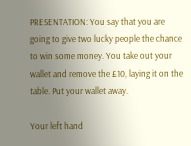PRESENTATION: You say that you are going to give two lucky people the chance to win some money. You take out your wallet and remove the £10, laying it on the table. Put your wallet away.

Your left hand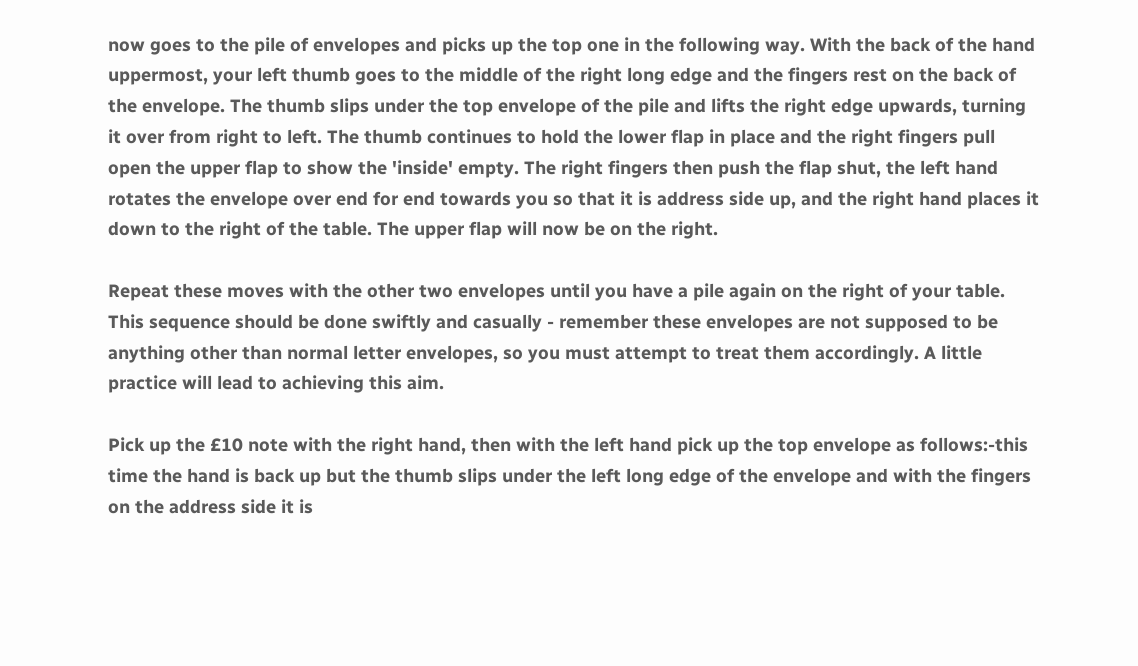now goes to the pile of envelopes and picks up the top one in the following way. With the back of the hand uppermost, your left thumb goes to the middle of the right long edge and the fingers rest on the back of the envelope. The thumb slips under the top envelope of the pile and lifts the right edge upwards, turning it over from right to left. The thumb continues to hold the lower flap in place and the right fingers pull open the upper flap to show the 'inside' empty. The right fingers then push the flap shut, the left hand rotates the envelope over end for end towards you so that it is address side up, and the right hand places it down to the right of the table. The upper flap will now be on the right.

Repeat these moves with the other two envelopes until you have a pile again on the right of your table. This sequence should be done swiftly and casually - remember these envelopes are not supposed to be anything other than normal letter envelopes, so you must attempt to treat them accordingly. A little practice will lead to achieving this aim.

Pick up the £10 note with the right hand, then with the left hand pick up the top envelope as follows:-this time the hand is back up but the thumb slips under the left long edge of the envelope and with the fingers on the address side it is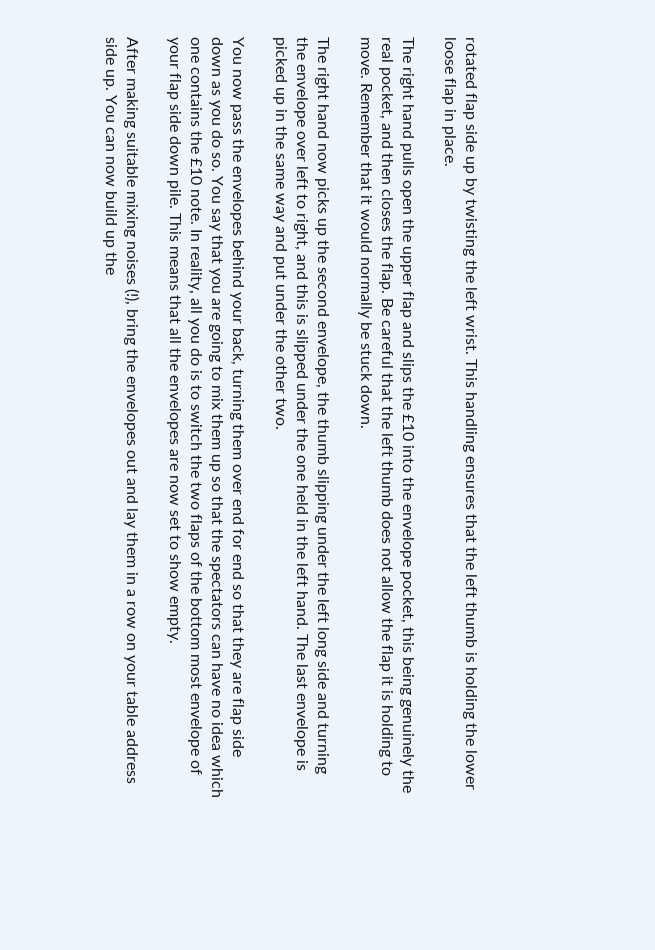rotated flap side up by twisting the left wrist. This handling ensures that the left thumb is holding the lower loose flap in place.

The right hand pulls open the upper flap and slips the £10 into the envelope pocket, this being genuinely the real pocket, and then closes the flap. Be careful that the left thumb does not allow the flap it is holding to move. Remember that it would normally be stuck down.

The right hand now picks up the second envelope, the thumb slipping under the left long side and turning the envelope over left to right, and this is slipped under the one held in the left hand. The last envelope is picked up in the same way and put under the other two.

You now pass the envelopes behind your back, turning them over end for end so that they are flap side down as you do so. You say that you are going to mix them up so that the spectators can have no idea which one contains the £10 note. In reality, all you do is to switch the two flaps of the bottom most envelope of your flap side down pile. This means that all the envelopes are now set to show empty.

After making suitable mixing noises (!), bring the envelopes out and lay them in a row on your table address side up. You can now build up the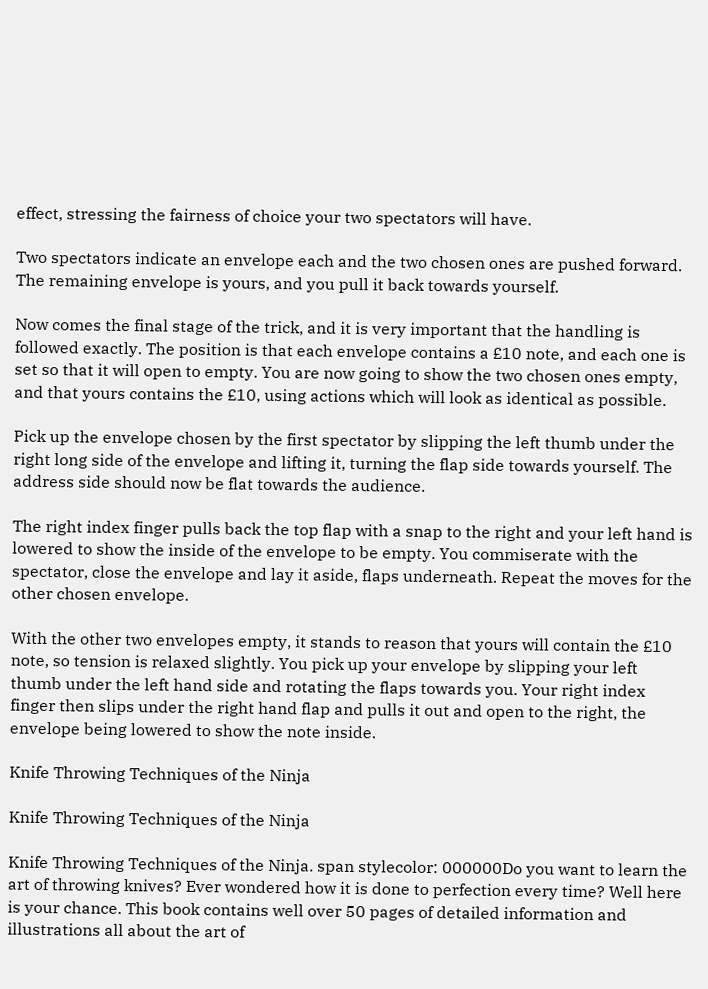effect, stressing the fairness of choice your two spectators will have.

Two spectators indicate an envelope each and the two chosen ones are pushed forward. The remaining envelope is yours, and you pull it back towards yourself.

Now comes the final stage of the trick, and it is very important that the handling is followed exactly. The position is that each envelope contains a £10 note, and each one is set so that it will open to empty. You are now going to show the two chosen ones empty, and that yours contains the £10, using actions which will look as identical as possible.

Pick up the envelope chosen by the first spectator by slipping the left thumb under the right long side of the envelope and lifting it, turning the flap side towards yourself. The address side should now be flat towards the audience.

The right index finger pulls back the top flap with a snap to the right and your left hand is lowered to show the inside of the envelope to be empty. You commiserate with the spectator, close the envelope and lay it aside, flaps underneath. Repeat the moves for the other chosen envelope.

With the other two envelopes empty, it stands to reason that yours will contain the £10 note, so tension is relaxed slightly. You pick up your envelope by slipping your left thumb under the left hand side and rotating the flaps towards you. Your right index finger then slips under the right hand flap and pulls it out and open to the right, the envelope being lowered to show the note inside.

Knife Throwing Techniques of the Ninja

Knife Throwing Techniques of the Ninja

Knife Throwing Techniques of the Ninja. span stylecolor: 000000Do you want to learn the art of throwing knives? Ever wondered how it is done to perfection every time? Well here is your chance. This book contains well over 50 pages of detailed information and illustrations all about the art of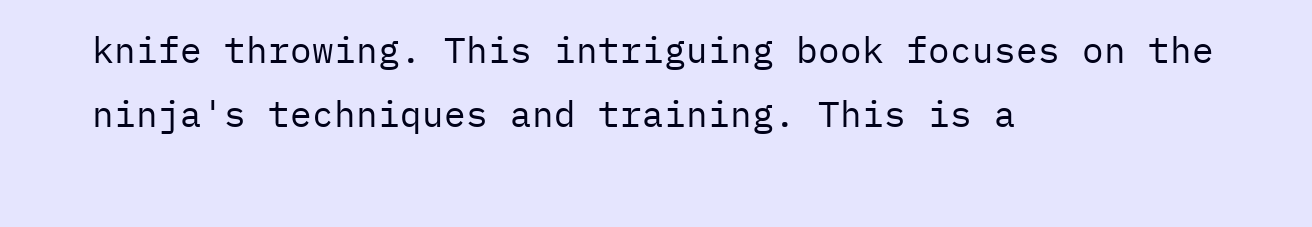knife throwing. This intriguing book focuses on the ninja's techniques and training. This is a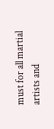must for all martial artists and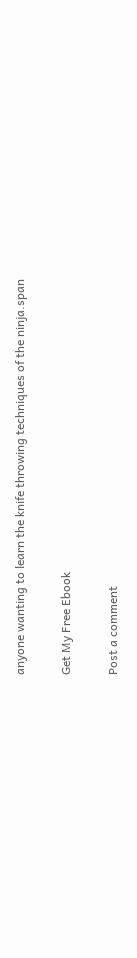anyone wanting to learn the knife throwing techniques of the ninja.span

Get My Free Ebook

Post a comment